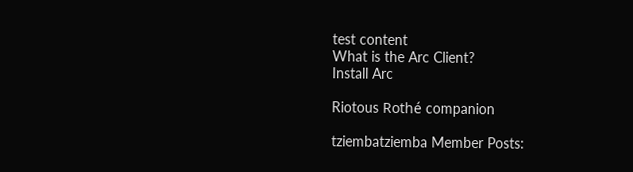test content
What is the Arc Client?
Install Arc

Riotous Rothé companion

tziembatziemba Member Posts: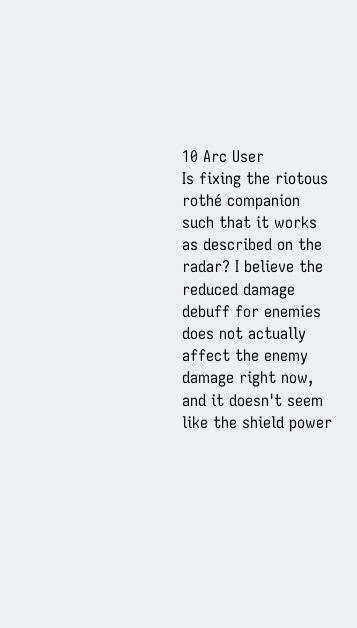10 Arc User
Is fixing the riotous rothé companion such that it works as described on the radar? I believe the reduced damage debuff for enemies does not actually affect the enemy damage right now, and it doesn't seem like the shield power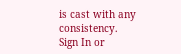is cast with any consistency.
Sign In or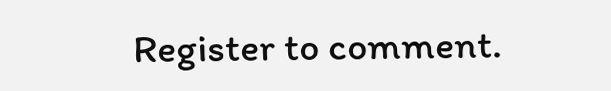Register to comment.